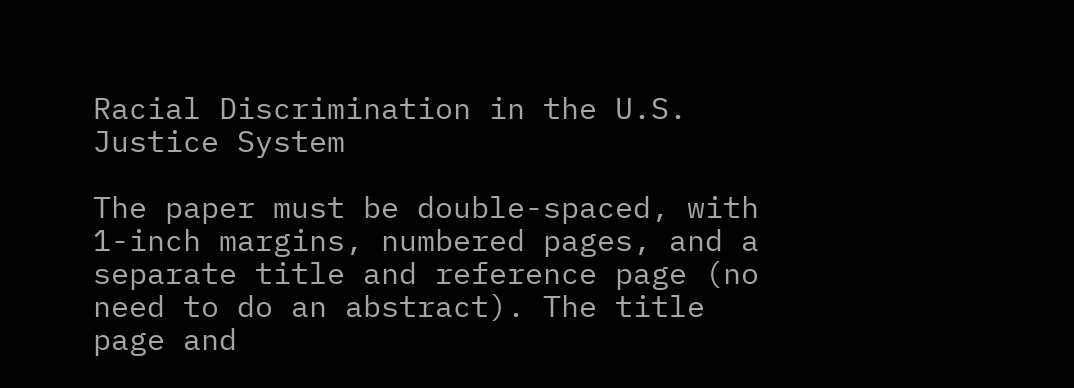Racial Discrimination in the U.S. Justice System

The paper must be double-spaced, with 1-inch margins, numbered pages, and a separate title and reference page (no need to do an abstract). The title page and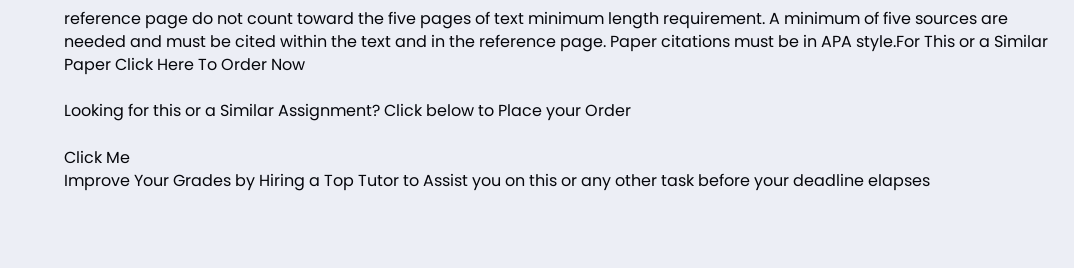reference page do not count toward the five pages of text minimum length requirement. A minimum of five sources are needed and must be cited within the text and in the reference page. Paper citations must be in APA style.For This or a Similar Paper Click Here To Order Now

Looking for this or a Similar Assignment? Click below to Place your Order

Click Me
Improve Your Grades by Hiring a Top Tutor to Assist you on this or any other task before your deadline elapses